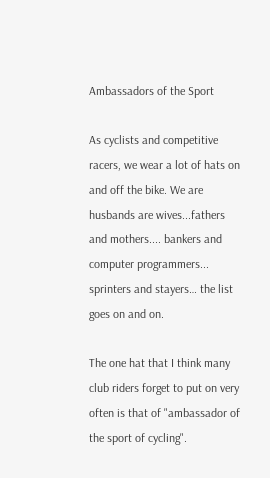Ambassadors of the Sport

As cyclists and competitive racers, we wear a lot of hats on and off the bike. We are husbands are wives...fathers and mothers.... bankers and computer programmers... sprinters and stayers… the list goes on and on.

The one hat that I think many club riders forget to put on very often is that of "ambassador of the sport of cycling".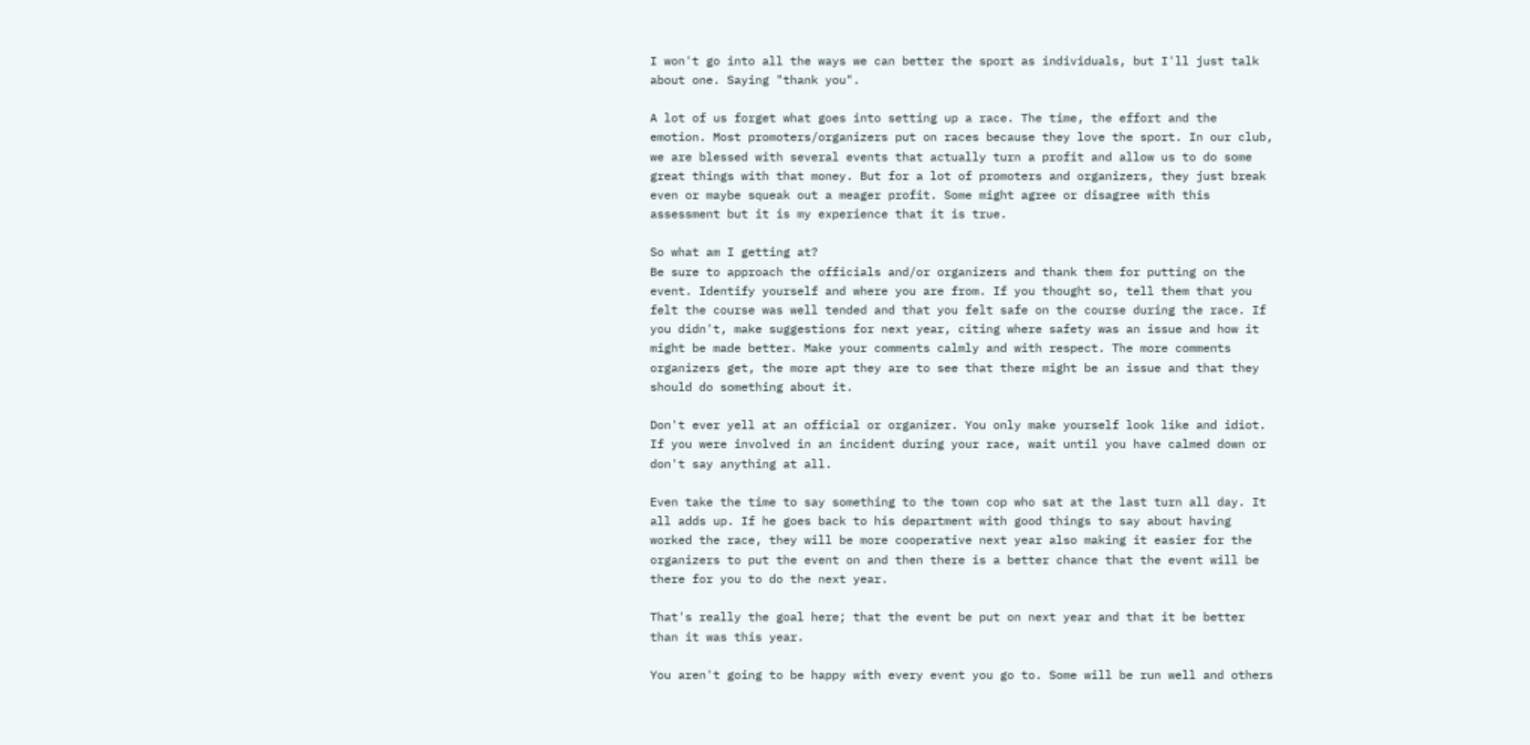I won't go into all the ways we can better the sport as individuals, but I'll just talk about one. Saying "thank you".

A lot of us forget what goes into setting up a race. The time, the effort and the emotion. Most promoters/organizers put on races because they love the sport. In our club, we are blessed with several events that actually turn a profit and allow us to do some great things with that money. But for a lot of promoters and organizers, they just break even or maybe squeak out a meager profit. Some might agree or disagree with this assessment but it is my experience that it is true.

So what am I getting at?
Be sure to approach the officials and/or organizers and thank them for putting on the event. Identify yourself and where you are from. If you thought so, tell them that you felt the course was well tended and that you felt safe on the course during the race. If you didn't, make suggestions for next year, citing where safety was an issue and how it might be made better. Make your comments calmly and with respect. The more comments organizers get, the more apt they are to see that there might be an issue and that they should do something about it.

Don't ever yell at an official or organizer. You only make yourself look like and idiot. If you were involved in an incident during your race, wait until you have calmed down or don't say anything at all.

Even take the time to say something to the town cop who sat at the last turn all day. It all adds up. If he goes back to his department with good things to say about having worked the race, they will be more cooperative next year also making it easier for the organizers to put the event on and then there is a better chance that the event will be there for you to do the next year.

That's really the goal here; that the event be put on next year and that it be better than it was this year.

You aren't going to be happy with every event you go to. Some will be run well and others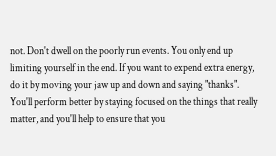not. Don't dwell on the poorly run events. You only end up limiting yourself in the end. If you want to expend extra energy, do it by moving your jaw up and down and saying "thanks". You'll perform better by staying focused on the things that really matter, and you'll help to ensure that you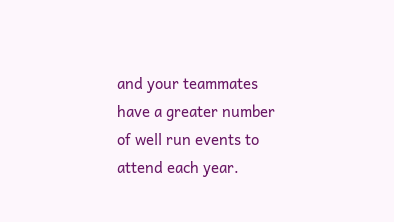and your teammates have a greater number of well run events to attend each year.